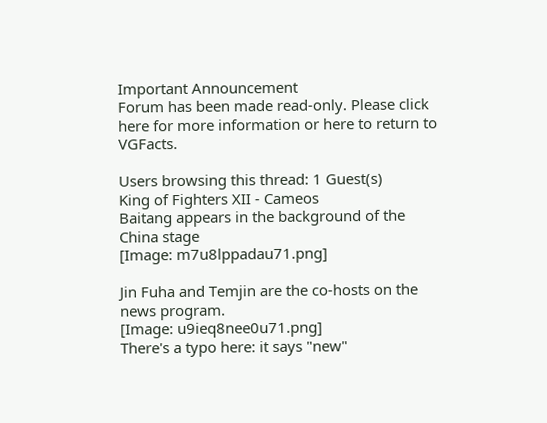Important Announcement
Forum has been made read-only. Please click here for more information or here to return to VGFacts.

Users browsing this thread: 1 Guest(s)
King of Fighters XII - Cameos
Baitang appears in the background of the China stage
[Image: m7u8lppadau71.png]

Jin Fuha and Temjin are the co-hosts on the news program.
[Image: u9ieq8nee0u71.png]
There's a typo here: it says "new"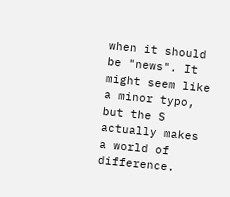when it should be "news". It might seem like a minor typo, but the S actually makes a world of difference.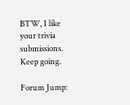BTW, I like your trivia submissions. Keep going.

Forum Jump: